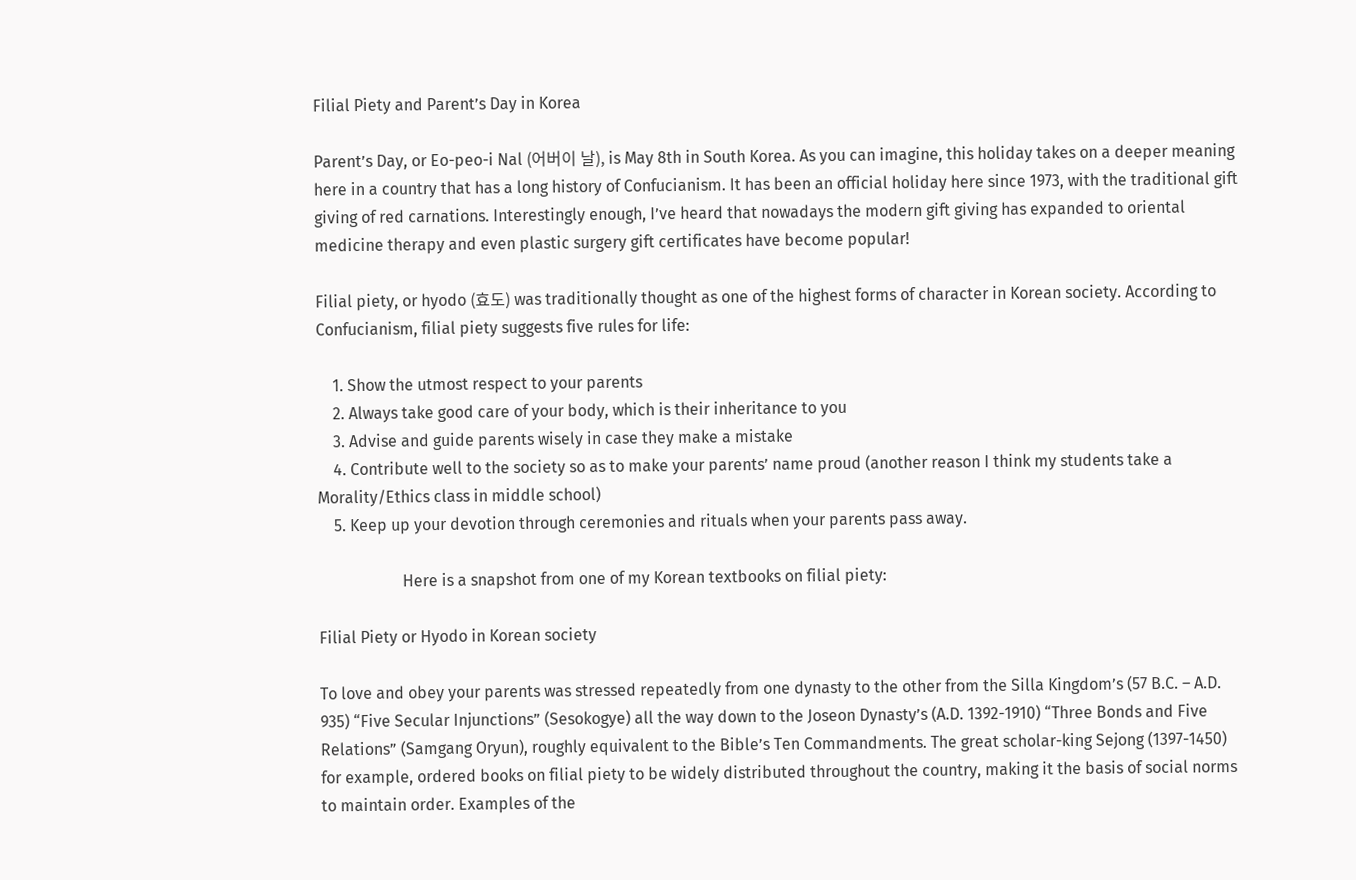Filial Piety and Parent’s Day in Korea

Parent’s Day, or Eo-peo-i Nal (어버이 날), is May 8th in South Korea. As you can imagine, this holiday takes on a deeper meaning here in a country that has a long history of Confucianism. It has been an official holiday here since 1973, with the traditional gift giving of red carnations. Interestingly enough, I’ve heard that nowadays the modern gift giving has expanded to oriental medicine therapy and even plastic surgery gift certificates have become popular!

Filial piety, or hyodo (효도) was traditionally thought as one of the highest forms of character in Korean society. According to Confucianism, filial piety suggests five rules for life:

    1. Show the utmost respect to your parents
    2. Always take good care of your body, which is their inheritance to you
    3. Advise and guide parents wisely in case they make a mistake
    4. Contribute well to the society so as to make your parents’ name proud (another reason I think my students take a Morality/Ethics class in middle school)
    5. Keep up your devotion through ceremonies and rituals when your parents pass away.

                     Here is a snapshot from one of my Korean textbooks on filial piety:

Filial Piety or Hyodo in Korean society

To love and obey your parents was stressed repeatedly from one dynasty to the other from the Silla Kingdom’s (57 B.C. – A.D. 935) “Five Secular Injunctions” (Sesokogye) all the way down to the Joseon Dynasty’s (A.D. 1392-1910) “Three Bonds and Five Relations” (Samgang Oryun), roughly equivalent to the Bible’s Ten Commandments. The great scholar-king Sejong (1397-1450) for example, ordered books on filial piety to be widely distributed throughout the country, making it the basis of social norms to maintain order. Examples of the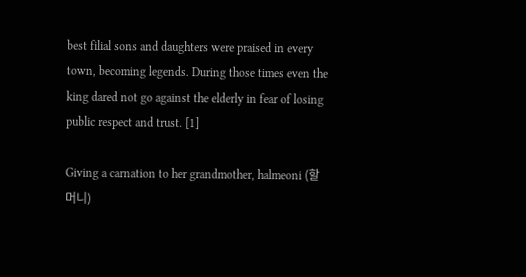best filial sons and daughters were praised in every town, becoming legends. During those times even the king dared not go against the elderly in fear of losing public respect and trust. [1]

Giving a carnation to her grandmother, halmeoni (할머니)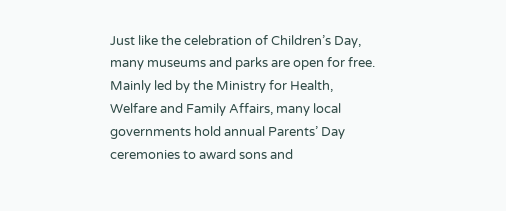Just like the celebration of Children’s Day, many museums and parks are open for free. Mainly led by the Ministry for Health, Welfare and Family Affairs, many local governments hold annual Parents’ Day ceremonies to award sons and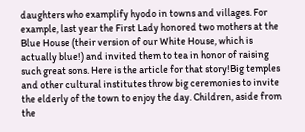daughters who examplify hyodo in towns and villages. For example, last year the First Lady honored two mothers at the Blue House (their version of our White House, which is actually blue!) and invited them to tea in honor of raising such great sons. Here is the article for that story!Big temples and other cultural institutes throw big ceremonies to invite the elderly of the town to enjoy the day. Children, aside from the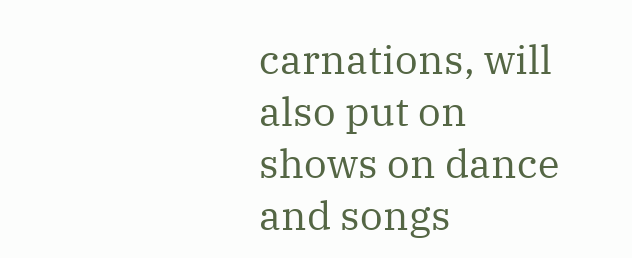carnations, will also put on shows on dance and songs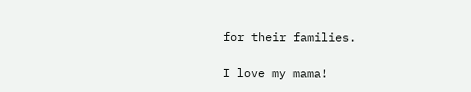for their families.

I love my mama!